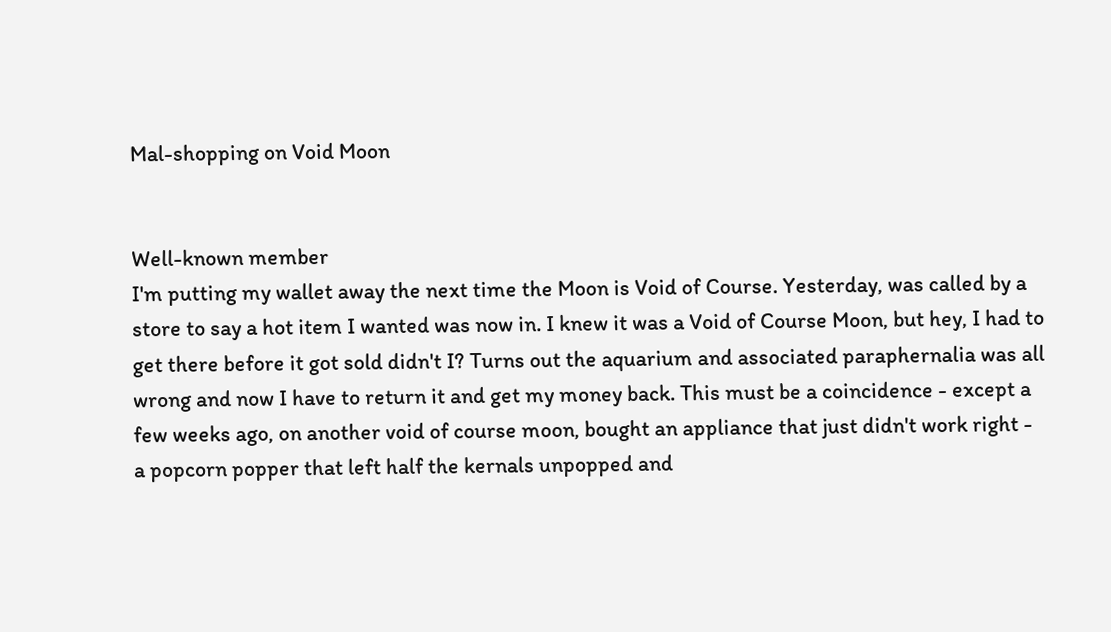Mal-shopping on Void Moon


Well-known member
I'm putting my wallet away the next time the Moon is Void of Course. Yesterday, was called by a store to say a hot item I wanted was now in. I knew it was a Void of Course Moon, but hey, I had to get there before it got sold didn't I? Turns out the aquarium and associated paraphernalia was all wrong and now I have to return it and get my money back. This must be a coincidence - except a few weeks ago, on another void of course moon, bought an appliance that just didn't work right - a popcorn popper that left half the kernals unpopped and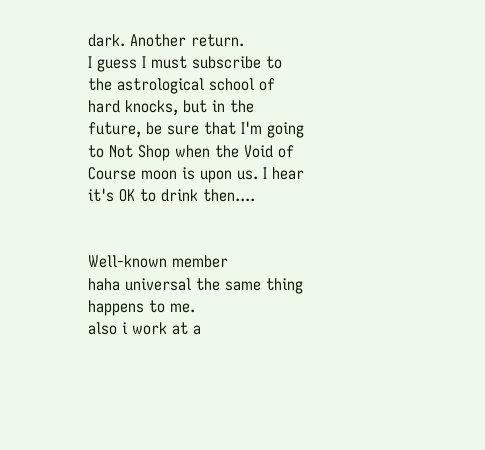dark. Another return.
I guess I must subscribe to the astrological school of hard knocks, but in the future, be sure that I'm going to Not Shop when the Void of Course moon is upon us. I hear it's OK to drink then....


Well-known member
haha universal the same thing happens to me.
also i work at a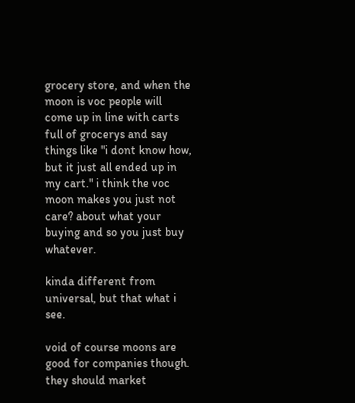grocery store, and when the moon is voc people will come up in line with carts full of grocerys and say things like "i dont know how, but it just all ended up in my cart." i think the voc moon makes you just not care? about what your buying and so you just buy whatever.

kinda different from universal, but that what i see.

void of course moons are good for companies though. they should market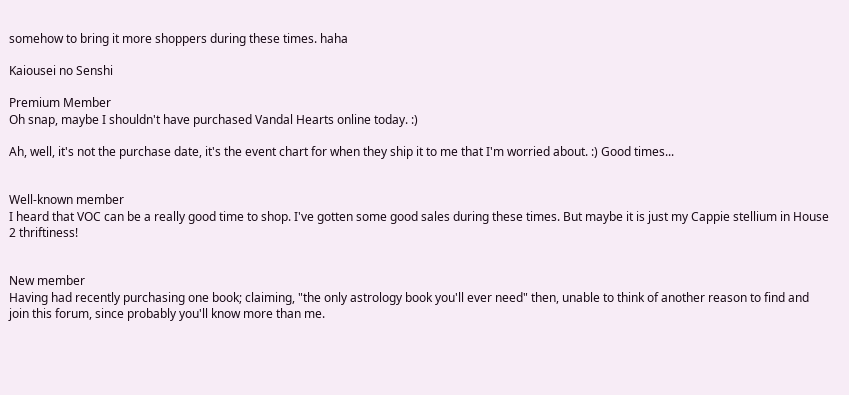somehow to bring it more shoppers during these times. haha

Kaiousei no Senshi

Premium Member
Oh snap, maybe I shouldn't have purchased Vandal Hearts online today. :)

Ah, well, it's not the purchase date, it's the event chart for when they ship it to me that I'm worried about. :) Good times...


Well-known member
I heard that VOC can be a really good time to shop. I've gotten some good sales during these times. But maybe it is just my Cappie stellium in House 2 thriftiness!


New member
Having had recently purchasing one book; claiming, "the only astrology book you'll ever need" then, unable to think of another reason to find and join this forum, since probably you'll know more than me.